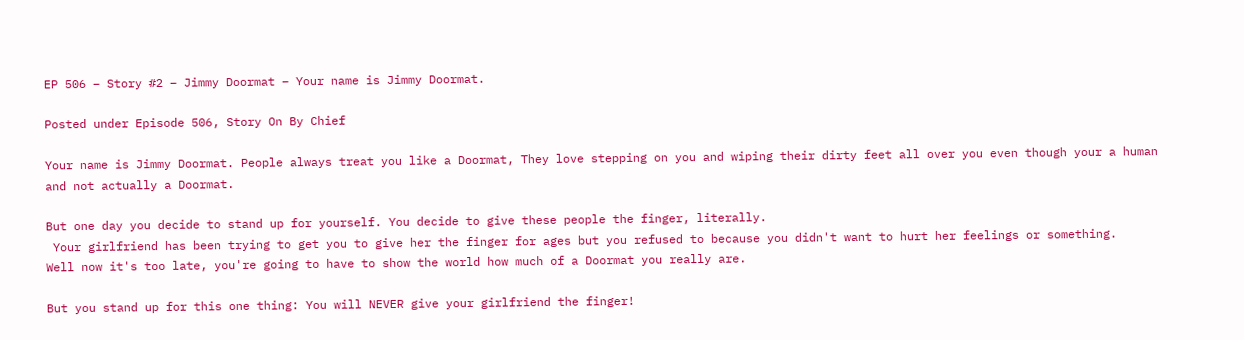EP 506 – Story #2 – Jimmy Doormat – Your name is Jimmy Doormat.

Posted under Episode 506, Story On By Chief

Your name is Jimmy Doormat. People always treat you like a Doormat, They love stepping on you and wiping their dirty feet all over you even though your a human and not actually a Doormat.

But one day you decide to stand up for yourself. You decide to give these people the finger, literally.
 Your girlfriend has been trying to get you to give her the finger for ages but you refused to because you didn't want to hurt her feelings or something.
Well now it's too late, you're going to have to show the world how much of a Doormat you really are.

But you stand up for this one thing: You will NEVER give your girlfriend the finger!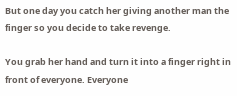But one day you catch her giving another man the finger so you decide to take revenge.

You grab her hand and turn it into a finger right in front of everyone. Everyone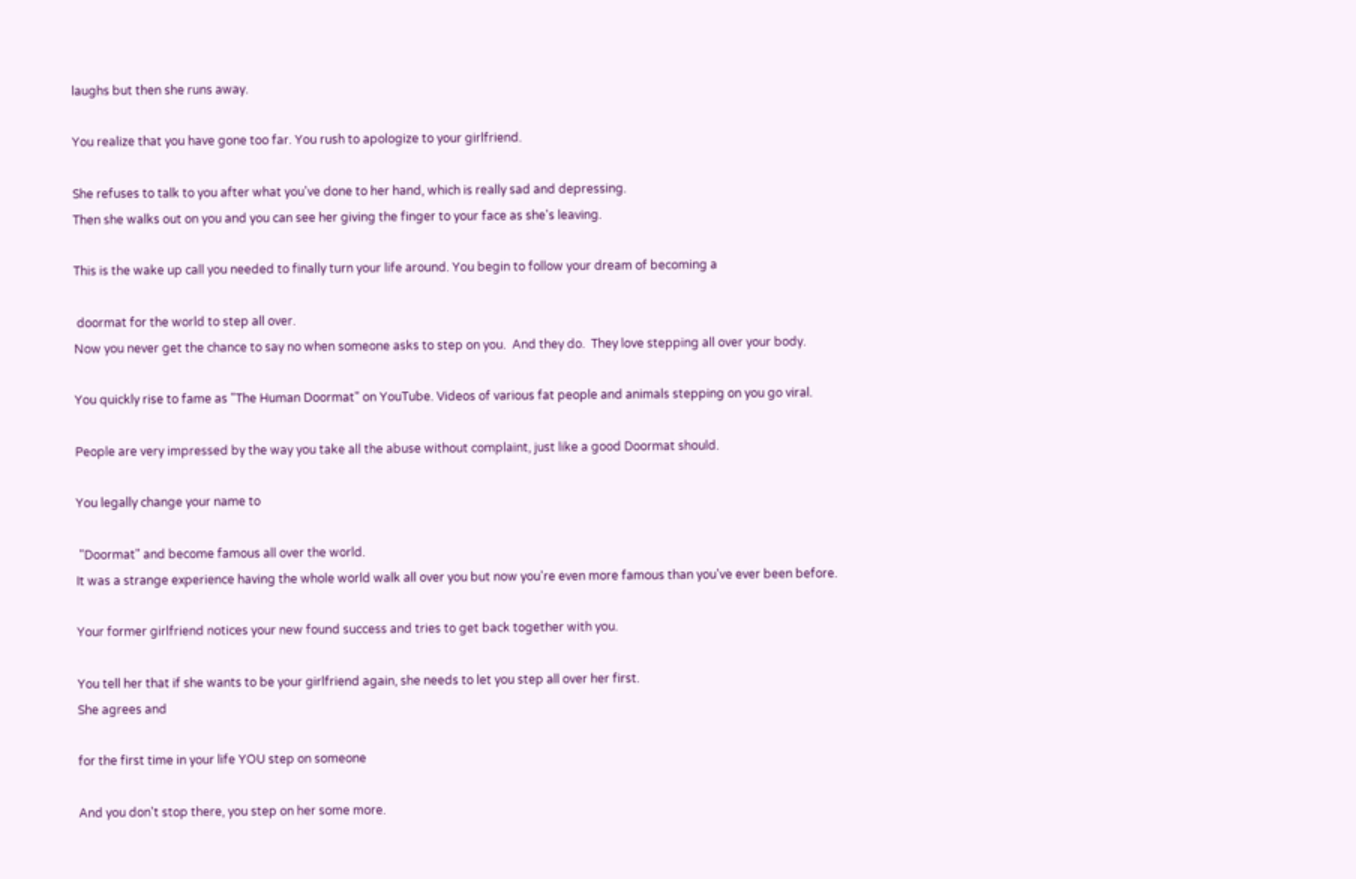laughs but then she runs away.

You realize that you have gone too far. You rush to apologize to your girlfriend.

She refuses to talk to you after what you've done to her hand, which is really sad and depressing.
Then she walks out on you and you can see her giving the finger to your face as she's leaving.

This is the wake up call you needed to finally turn your life around. You begin to follow your dream of becoming a

 doormat for the world to step all over.
Now you never get the chance to say no when someone asks to step on you.  And they do.  They love stepping all over your body.

You quickly rise to fame as "The Human Doormat" on YouTube. Videos of various fat people and animals stepping on you go viral.

People are very impressed by the way you take all the abuse without complaint, just like a good Doormat should.

You legally change your name to

 "Doormat" and become famous all over the world.
It was a strange experience having the whole world walk all over you but now you're even more famous than you've ever been before.

Your former girlfriend notices your new found success and tries to get back together with you.

You tell her that if she wants to be your girlfriend again, she needs to let you step all over her first.
She agrees and

for the first time in your life YOU step on someone

And you don't stop there, you step on her some more.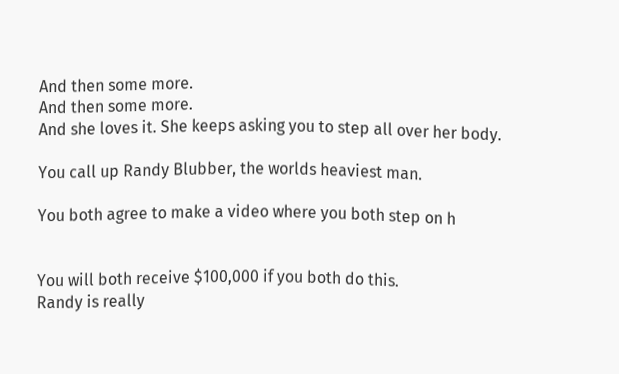And then some more.
And then some more.
And she loves it. She keeps asking you to step all over her body.

You call up Randy Blubber, the worlds heaviest man.

You both agree to make a video where you both step on h


You will both receive $100,000 if you both do this.
Randy is really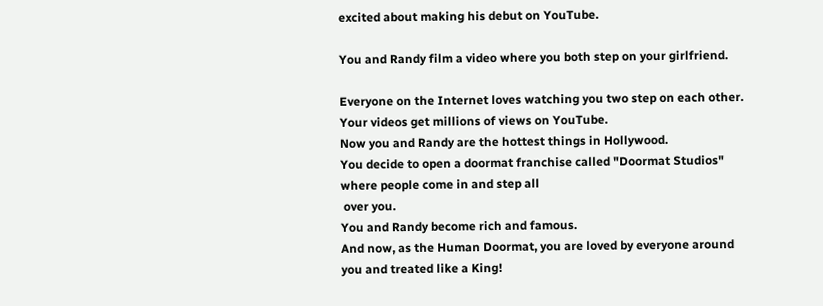excited about making his debut on YouTube.

You and Randy film a video where you both step on your girlfriend.

Everyone on the Internet loves watching you two step on each other.
Your videos get millions of views on YouTube.
Now you and Randy are the hottest things in Hollywood.
You decide to open a doormat franchise called "Doormat Studios" where people come in and step all
 over you.
You and Randy become rich and famous.
And now, as the Human Doormat, you are loved by everyone around you and treated like a King!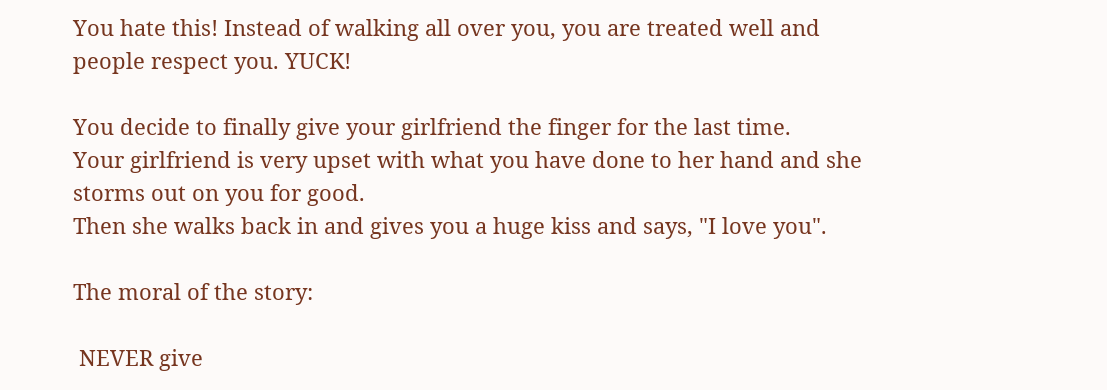You hate this! Instead of walking all over you, you are treated well and people respect you. YUCK!

You decide to finally give your girlfriend the finger for the last time.
Your girlfriend is very upset with what you have done to her hand and she storms out on you for good.
Then she walks back in and gives you a huge kiss and says, "I love you".

The moral of the story:

 NEVER give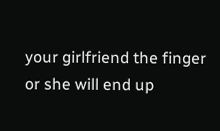your girlfriend the finger or she will end up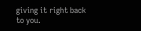giving it right back to you.